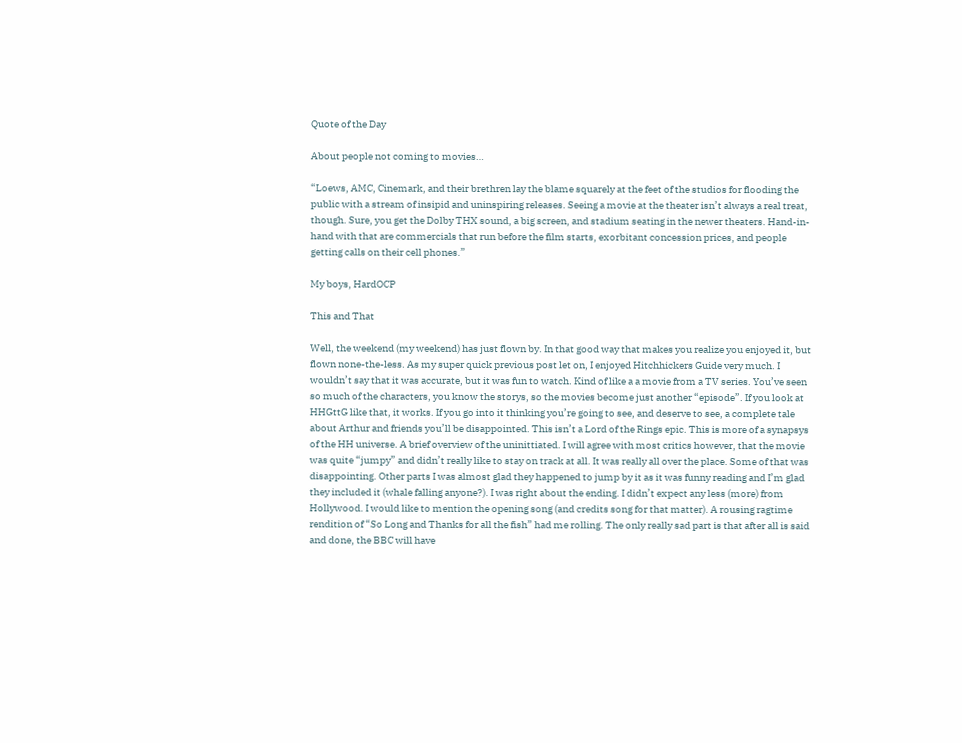Quote of the Day

About people not coming to movies…

“Loews, AMC, Cinemark, and their brethren lay the blame squarely at the feet of the studios for flooding the public with a stream of insipid and uninspiring releases. Seeing a movie at the theater isn’t always a real treat, though. Sure, you get the Dolby THX sound, a big screen, and stadium seating in the newer theaters. Hand-in-hand with that are commercials that run before the film starts, exorbitant concession prices, and people getting calls on their cell phones.”

My boys, HardOCP

This and That

Well, the weekend (my weekend) has just flown by. In that good way that makes you realize you enjoyed it, but flown none-the-less. As my super quick previous post let on, I enjoyed Hitchhickers Guide very much. I wouldn’t say that it was accurate, but it was fun to watch. Kind of like a a movie from a TV series. You’ve seen so much of the characters, you know the storys, so the movies become just another “episode”. If you look at HHGttG like that, it works. If you go into it thinking you’re going to see, and deserve to see, a complete tale about Arthur and friends you’ll be disappointed. This isn’t a Lord of the Rings epic. This is more of a synapsys of the HH universe. A brief overview of the uninittiated. I will agree with most critics however, that the movie was quite “jumpy” and didn’t really like to stay on track at all. It was really all over the place. Some of that was disappointing. Other parts I was almost glad they happened to jump by it as it was funny reading and I’m glad they included it (whale falling anyone?). I was right about the ending. I didn’t expect any less (more) from Hollywood. I would like to mention the opening song (and credits song for that matter). A rousing ragtime rendition of “So Long and Thanks for all the fish” had me rolling. The only really sad part is that after all is said and done, the BBC will have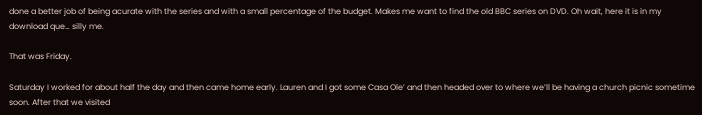done a better job of being acurate with the series and with a small percentage of the budget. Makes me want to find the old BBC series on DVD. Oh wait, here it is in my download que… silly me.

That was Friday.

Saturday I worked for about half the day and then came home early. Lauren and I got some Casa Ole’ and then headed over to where we’ll be having a church picnic sometime soon. After that we visited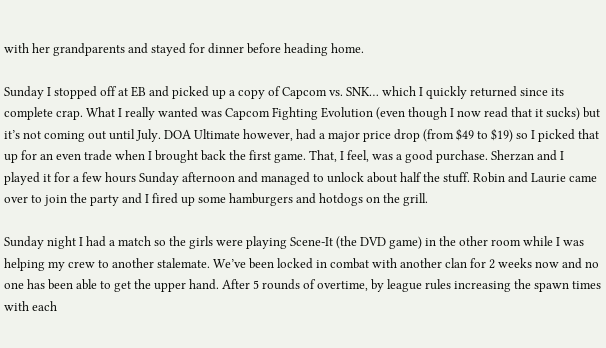with her grandparents and stayed for dinner before heading home.

Sunday I stopped off at EB and picked up a copy of Capcom vs. SNK… which I quickly returned since its complete crap. What I really wanted was Capcom Fighting Evolution (even though I now read that it sucks) but it’s not coming out until July. DOA Ultimate however, had a major price drop (from $49 to $19) so I picked that up for an even trade when I brought back the first game. That, I feel, was a good purchase. Sherzan and I played it for a few hours Sunday afternoon and managed to unlock about half the stuff. Robin and Laurie came over to join the party and I fired up some hamburgers and hotdogs on the grill.

Sunday night I had a match so the girls were playing Scene-It (the DVD game) in the other room while I was helping my crew to another stalemate. We’ve been locked in combat with another clan for 2 weeks now and no one has been able to get the upper hand. After 5 rounds of overtime, by league rules increasing the spawn times with each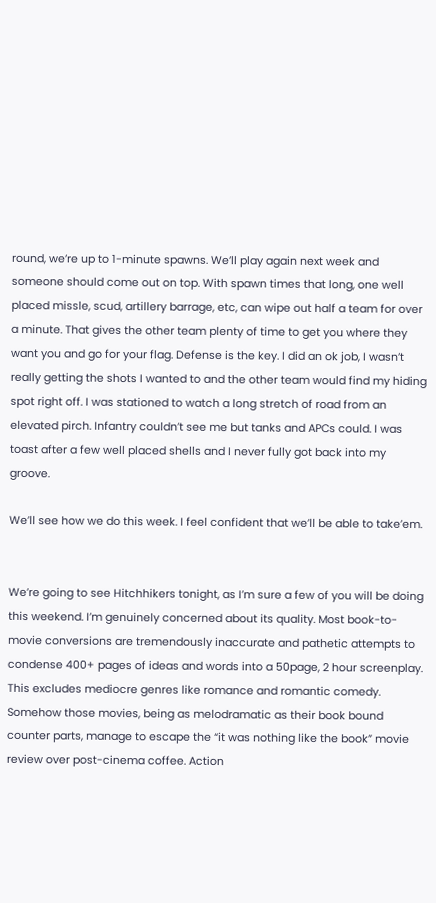round, we’re up to 1-minute spawns. We’ll play again next week and someone should come out on top. With spawn times that long, one well placed missle, scud, artillery barrage, etc, can wipe out half a team for over a minute. That gives the other team plenty of time to get you where they want you and go for your flag. Defense is the key. I did an ok job, I wasn’t really getting the shots I wanted to and the other team would find my hiding spot right off. I was stationed to watch a long stretch of road from an elevated pirch. Infantry couldn’t see me but tanks and APCs could. I was toast after a few well placed shells and I never fully got back into my groove.

We’ll see how we do this week. I feel confident that we’ll be able to take’em.


We’re going to see Hitchhikers tonight, as I’m sure a few of you will be doing this weekend. I’m genuinely concerned about its quality. Most book-to-movie conversions are tremendously inaccurate and pathetic attempts to condense 400+ pages of ideas and words into a 50page, 2 hour screenplay. This excludes mediocre genres like romance and romantic comedy. Somehow those movies, being as melodramatic as their book bound counter parts, manage to escape the “it was nothing like the book” movie review over post-cinema coffee. Action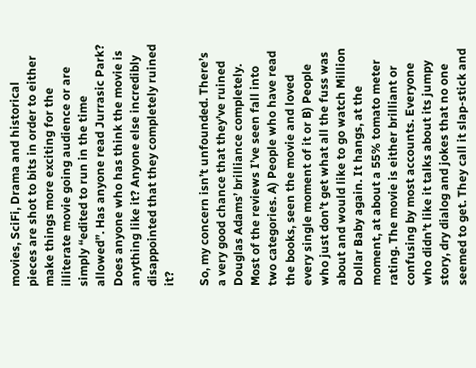movies, SciFi, Drama and historical pieces are shot to bits in order to either make things more exciting for the illiterate movie going audience or are simply “edited to run in the time allowed”. Has anyone read Jurrasic Park? Does anyone who has think the movie is anything like it? Anyone else incredibly disappointed that they completely ruined it?

So, my concern isn’t unfounded. There’s a very good chance that they’ve ruined Douglas Adams’ brilliance completely. Most of the reviews I’ve seen fall into two categories. A) People who have read the books, seen the movie and loved every single moment of it or B) People who just don’t get what all the fuss was about and would like to go watch Million Dollar Baby again. It hangs, at the moment, at about a 55% tomato meter rating. The movie is either brilliant or confusing by most accounts. Everyone who didn’t like it talks about its jumpy story, dry dialog and jokes that no one seemed to get. They call it slap-stick and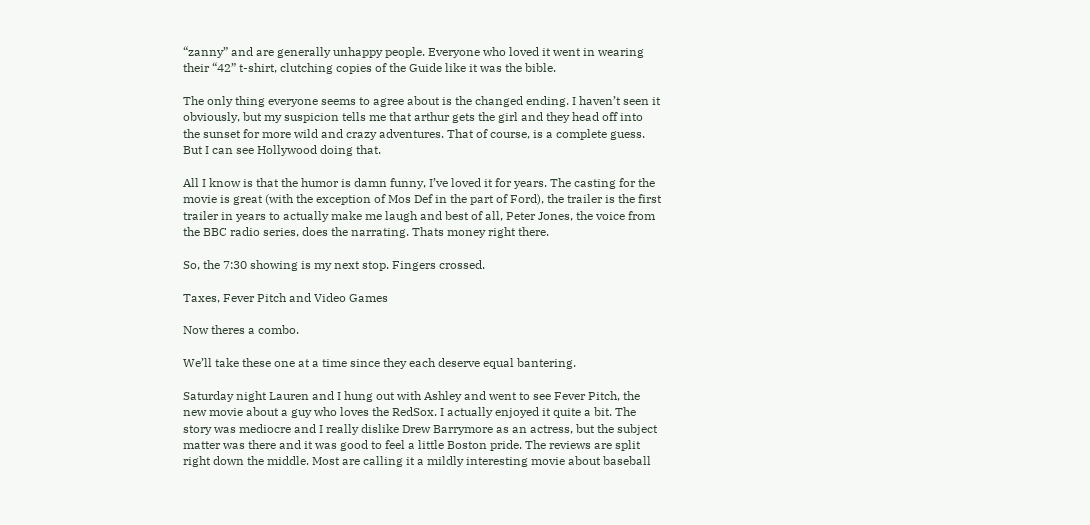“zanny” and are generally unhappy people. Everyone who loved it went in wearing their “42” t-shirt, clutching copies of the Guide like it was the bible.

The only thing everyone seems to agree about is the changed ending. I haven’t seen it obviously, but my suspicion tells me that arthur gets the girl and they head off into the sunset for more wild and crazy adventures. That of course, is a complete guess. But I can see Hollywood doing that.

All I know is that the humor is damn funny, I’ve loved it for years. The casting for the movie is great (with the exception of Mos Def in the part of Ford), the trailer is the first trailer in years to actually make me laugh and best of all, Peter Jones, the voice from the BBC radio series, does the narrating. Thats money right there.

So, the 7:30 showing is my next stop. Fingers crossed.

Taxes, Fever Pitch and Video Games

Now theres a combo.

We’ll take these one at a time since they each deserve equal bantering.

Saturday night Lauren and I hung out with Ashley and went to see Fever Pitch, the new movie about a guy who loves the RedSox. I actually enjoyed it quite a bit. The story was mediocre and I really dislike Drew Barrymore as an actress, but the subject matter was there and it was good to feel a little Boston pride. The reviews are split right down the middle. Most are calling it a mildly interesting movie about baseball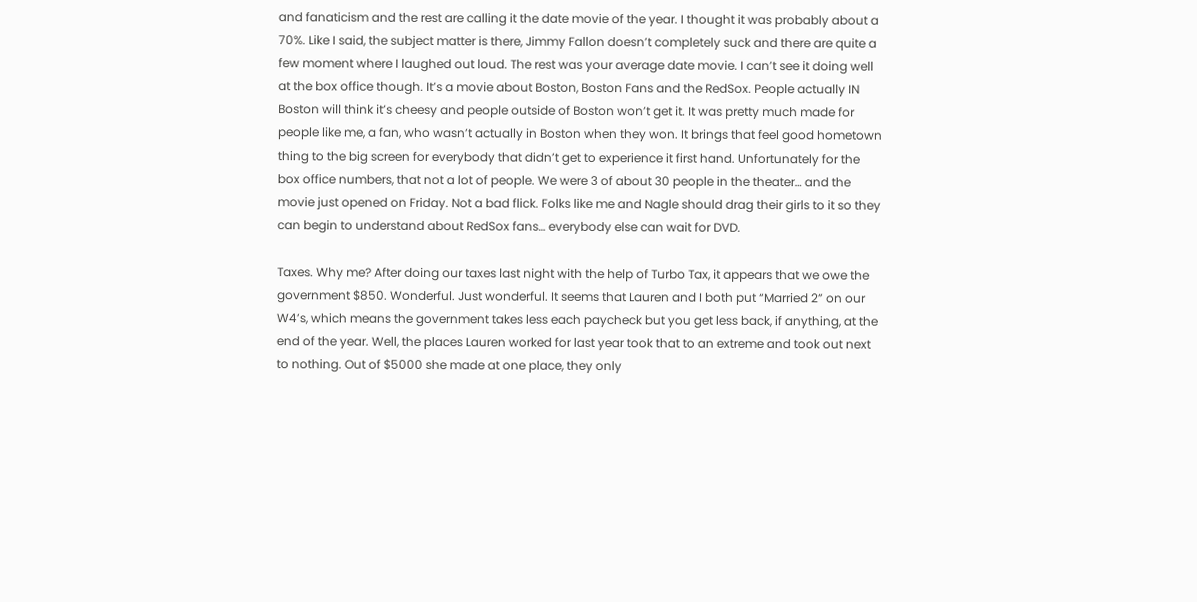and fanaticism and the rest are calling it the date movie of the year. I thought it was probably about a 70%. Like I said, the subject matter is there, Jimmy Fallon doesn’t completely suck and there are quite a few moment where I laughed out loud. The rest was your average date movie. I can’t see it doing well at the box office though. It’s a movie about Boston, Boston Fans and the RedSox. People actually IN Boston will think it’s cheesy and people outside of Boston won’t get it. It was pretty much made for people like me, a fan, who wasn’t actually in Boston when they won. It brings that feel good hometown thing to the big screen for everybody that didn’t get to experience it first hand. Unfortunately for the box office numbers, that not a lot of people. We were 3 of about 30 people in the theater… and the movie just opened on Friday. Not a bad flick. Folks like me and Nagle should drag their girls to it so they can begin to understand about RedSox fans… everybody else can wait for DVD.

Taxes. Why me? After doing our taxes last night with the help of Turbo Tax, it appears that we owe the government $850. Wonderful. Just wonderful. It seems that Lauren and I both put “Married 2” on our W4’s, which means the government takes less each paycheck but you get less back, if anything, at the end of the year. Well, the places Lauren worked for last year took that to an extreme and took out next to nothing. Out of $5000 she made at one place, they only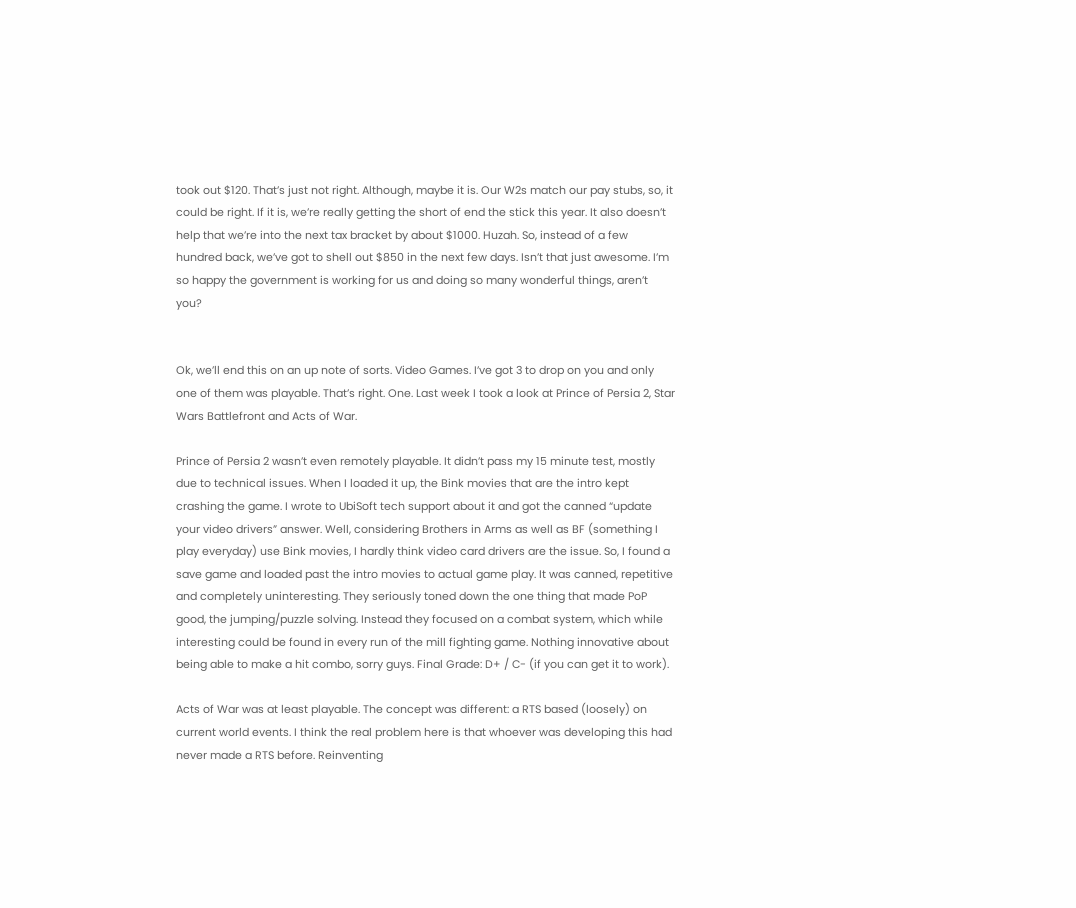took out $120. That’s just not right. Although, maybe it is. Our W2s match our pay stubs, so, it could be right. If it is, we’re really getting the short of end the stick this year. It also doesn’t help that we’re into the next tax bracket by about $1000. Huzah. So, instead of a few hundred back, we’ve got to shell out $850 in the next few days. Isn’t that just awesome. I’m so happy the government is working for us and doing so many wonderful things, aren’t you?


Ok, we’ll end this on an up note of sorts. Video Games. I’ve got 3 to drop on you and only one of them was playable. That’s right. One. Last week I took a look at Prince of Persia 2, Star Wars Battlefront and Acts of War.

Prince of Persia 2 wasn’t even remotely playable. It didn’t pass my 15 minute test, mostly due to technical issues. When I loaded it up, the Bink movies that are the intro kept crashing the game. I wrote to UbiSoft tech support about it and got the canned “update your video drivers” answer. Well, considering Brothers in Arms as well as BF (something I play everyday) use Bink movies, I hardly think video card drivers are the issue. So, I found a save game and loaded past the intro movies to actual game play. It was canned, repetitive and completely uninteresting. They seriously toned down the one thing that made PoP good, the jumping/puzzle solving. Instead they focused on a combat system, which while interesting could be found in every run of the mill fighting game. Nothing innovative about being able to make a hit combo, sorry guys. Final Grade: D+ / C- (if you can get it to work).

Acts of War was at least playable. The concept was different: a RTS based (loosely) on current world events. I think the real problem here is that whoever was developing this had never made a RTS before. Reinventing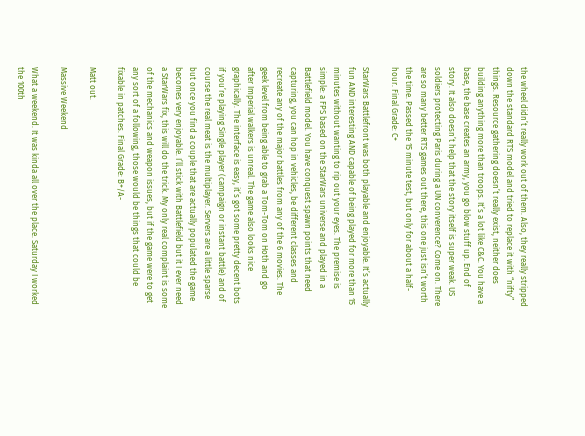the wheel didn’t really work out of them. Also, they really stripped down the standard RTS model and tried to replace it with “nifty” things. Resource gathering doesn’t really exist, neither does building anything more than troops. It’s a lot like C&C. You have a base, the base creates an army, you go blow stuff up. End of story. It also doesn’t help that the story itself is super weak. US soldiers protecting Paris during a UN converence? Come on. There are so many better RTS games out there, this one just isn’t worth the time. Passed the 15 minute test, but only for about a half-hour. Final Grade: C+

StarWars Battlefront was both playable and enjoyable. It’s actually fun AND interesting AND capable of being played for more than 15 minutes without wanting to rip out your eyes. The premise is simple: a FPS based on the StarWars universe and played in a Battlefield model. You have conquest spawn points that need capturing, you can hop in vehicles, be different classes and recreate any of the major battles from any of the 6 movies. The geek level from being able to grab a Tom-Tom on Hoth and go after Imperial walkers is unreal. The game also looks nice graphically. The interface is easy, it’s got some pretty decent bots if you’re playing Single player (campaign or instant battle) and of course the real meat is the multiplayer. Servers are a little sparse but once you find a couple that are actually populated the game becomes very enjoyable. I’ll stick with Battlefield but it I ever need a StarWars fix, this will do the trick. My only real complaint is some of the mechanics and weapon issues, but if the game were to get any sort of a following, those would be things that could be fixable in patches. Final Grade: B+/A-

Matt out.

Massive Weekend

What a weekend. It was kinda all over the place. Saturday I worked the 100th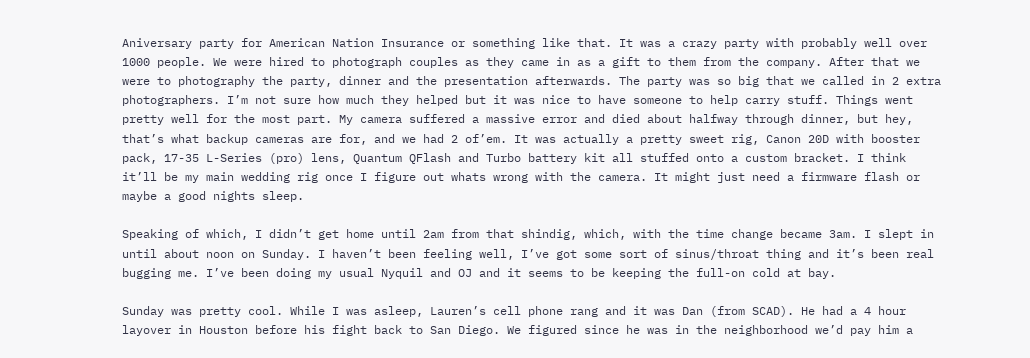Aniversary party for American Nation Insurance or something like that. It was a crazy party with probably well over 1000 people. We were hired to photograph couples as they came in as a gift to them from the company. After that we were to photography the party, dinner and the presentation afterwards. The party was so big that we called in 2 extra photographers. I’m not sure how much they helped but it was nice to have someone to help carry stuff. Things went pretty well for the most part. My camera suffered a massive error and died about halfway through dinner, but hey, that’s what backup cameras are for, and we had 2 of’em. It was actually a pretty sweet rig, Canon 20D with booster pack, 17-35 L-Series (pro) lens, Quantum QFlash and Turbo battery kit all stuffed onto a custom bracket. I think it’ll be my main wedding rig once I figure out whats wrong with the camera. It might just need a firmware flash or maybe a good nights sleep.

Speaking of which, I didn’t get home until 2am from that shindig, which, with the time change became 3am. I slept in until about noon on Sunday. I haven’t been feeling well, I’ve got some sort of sinus/throat thing and it’s been real bugging me. I’ve been doing my usual Nyquil and OJ and it seems to be keeping the full-on cold at bay.

Sunday was pretty cool. While I was asleep, Lauren’s cell phone rang and it was Dan (from SCAD). He had a 4 hour layover in Houston before his fight back to San Diego. We figured since he was in the neighborhood we’d pay him a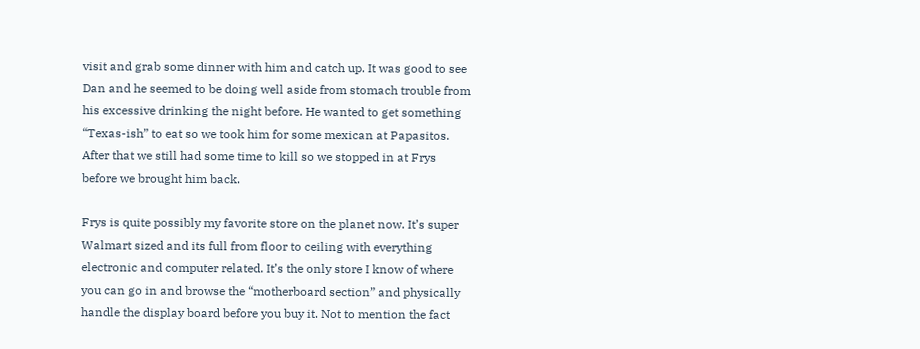visit and grab some dinner with him and catch up. It was good to see Dan and he seemed to be doing well aside from stomach trouble from his excessive drinking the night before. He wanted to get something “Texas-ish” to eat so we took him for some mexican at Papasitos. After that we still had some time to kill so we stopped in at Frys before we brought him back.

Frys is quite possibly my favorite store on the planet now. It’s super Walmart sized and its full from floor to ceiling with everything electronic and computer related. It’s the only store I know of where you can go in and browse the “motherboard section” and physically handle the display board before you buy it. Not to mention the fact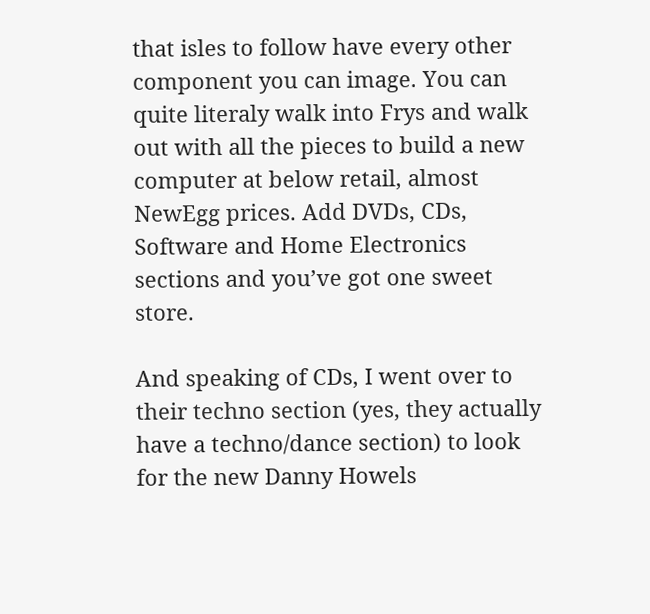that isles to follow have every other component you can image. You can quite literaly walk into Frys and walk out with all the pieces to build a new computer at below retail, almost NewEgg prices. Add DVDs, CDs, Software and Home Electronics sections and you’ve got one sweet store.

And speaking of CDs, I went over to their techno section (yes, they actually have a techno/dance section) to look for the new Danny Howels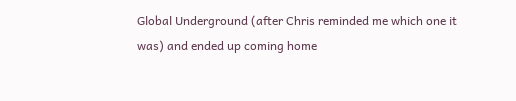Global Underground (after Chris reminded me which one it was) and ended up coming home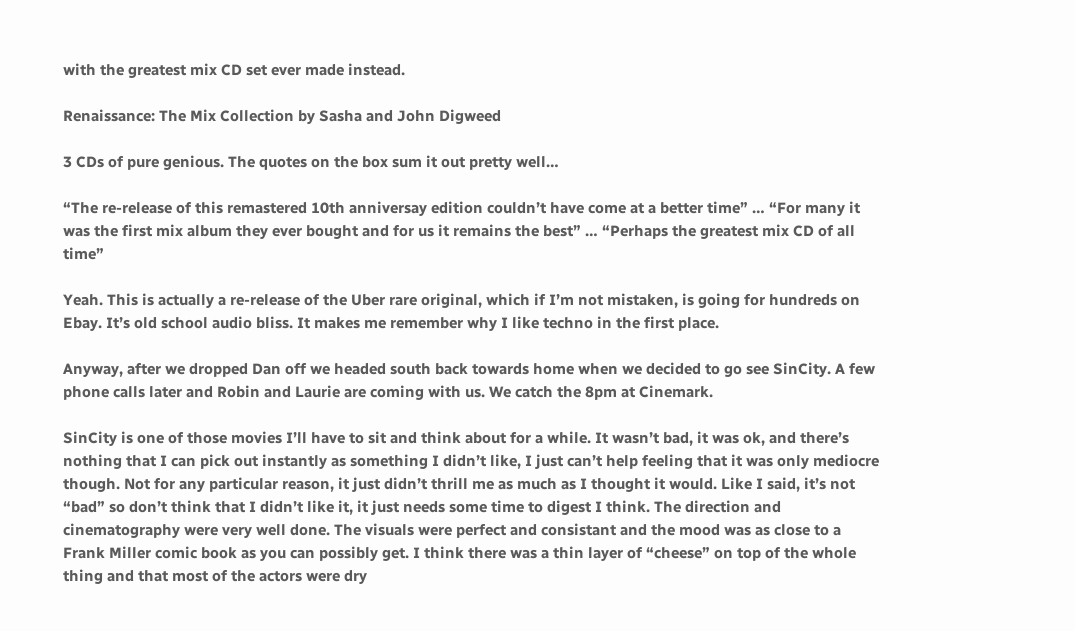with the greatest mix CD set ever made instead.

Renaissance: The Mix Collection by Sasha and John Digweed

3 CDs of pure genious. The quotes on the box sum it out pretty well…

“The re-release of this remastered 10th anniversay edition couldn’t have come at a better time” … “For many it was the first mix album they ever bought and for us it remains the best” … “Perhaps the greatest mix CD of all time”

Yeah. This is actually a re-release of the Uber rare original, which if I’m not mistaken, is going for hundreds on Ebay. It’s old school audio bliss. It makes me remember why I like techno in the first place.

Anyway, after we dropped Dan off we headed south back towards home when we decided to go see SinCity. A few phone calls later and Robin and Laurie are coming with us. We catch the 8pm at Cinemark.

SinCity is one of those movies I’ll have to sit and think about for a while. It wasn’t bad, it was ok, and there’s nothing that I can pick out instantly as something I didn’t like, I just can’t help feeling that it was only mediocre though. Not for any particular reason, it just didn’t thrill me as much as I thought it would. Like I said, it’s not “bad” so don’t think that I didn’t like it, it just needs some time to digest I think. The direction and cinematography were very well done. The visuals were perfect and consistant and the mood was as close to a Frank Miller comic book as you can possibly get. I think there was a thin layer of “cheese” on top of the whole thing and that most of the actors were dry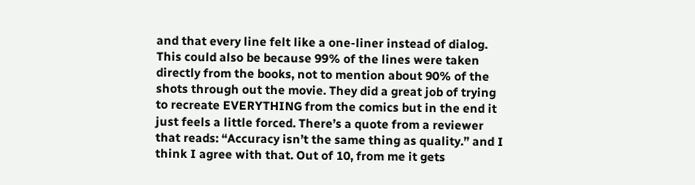and that every line felt like a one-liner instead of dialog. This could also be because 99% of the lines were taken directly from the books, not to mention about 90% of the shots through out the movie. They did a great job of trying to recreate EVERYTHING from the comics but in the end it just feels a little forced. There’s a quote from a reviewer that reads: “Accuracy isn’t the same thing as quality.” and I think I agree with that. Out of 10, from me it gets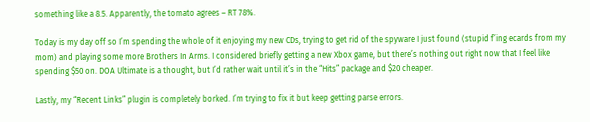something like a 8.5. Apparently, the tomato agrees – RT 78%.

Today is my day off so I’m spending the whole of it enjoying my new CDs, trying to get rid of the spyware I just found (stupid f’ing ecards from my mom) and playing some more Brothers In Arms. I considered briefly getting a new Xbox game, but there’s nothing out right now that I feel like spending $50 on. DOA Ultimate is a thought, but I’d rather wait until it’s in the “Hits” package and $20 cheaper.

Lastly, my “Recent Links” plugin is completely borked. I’m trying to fix it but keep getting parse errors.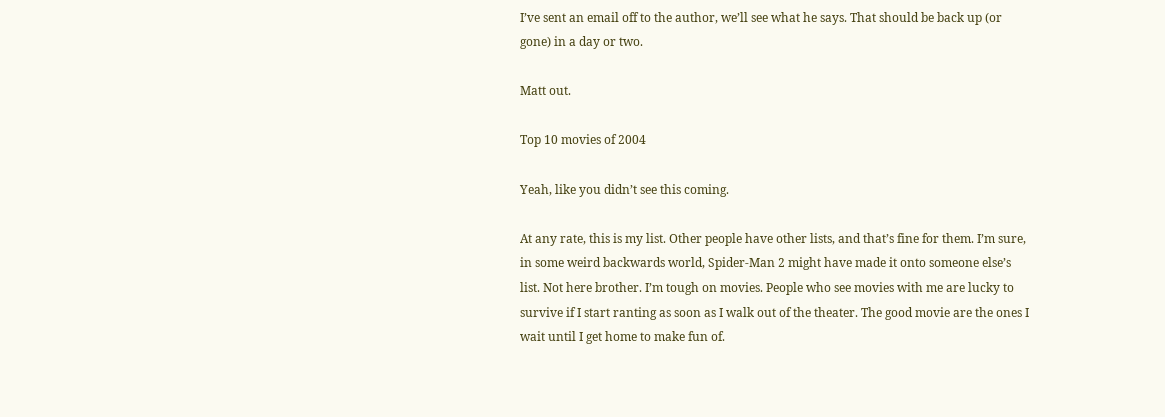I’ve sent an email off to the author, we’ll see what he says. That should be back up (or gone) in a day or two.

Matt out.

Top 10 movies of 2004

Yeah, like you didn’t see this coming.

At any rate, this is my list. Other people have other lists, and that’s fine for them. I’m sure, in some weird backwards world, Spider-Man 2 might have made it onto someone else’s list. Not here brother. I’m tough on movies. People who see movies with me are lucky to survive if I start ranting as soon as I walk out of the theater. The good movie are the ones I wait until I get home to make fun of.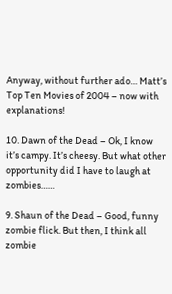Anyway, without further ado… Matt’s Top Ten Movies of 2004 – now with explanations!

10. Dawn of the Dead – Ok, I know it’s campy. It’s cheesy. But what other opportunity did I have to laugh at zombies……

9. Shaun of the Dead – Good, funny zombie flick. But then, I think all zombie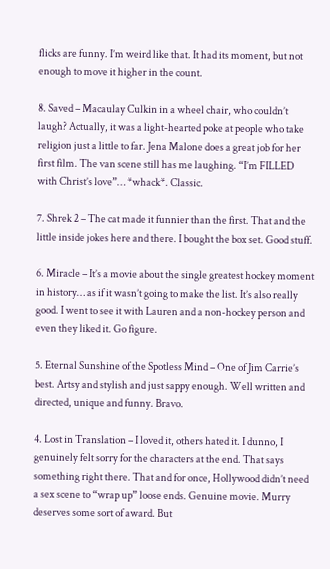flicks are funny. I’m weird like that. It had its moment, but not enough to move it higher in the count.

8. Saved – Macaulay Culkin in a wheel chair, who couldn’t laugh? Actually, it was a light-hearted poke at people who take religion just a little to far. Jena Malone does a great job for her first film. The van scene still has me laughing. “I’m FILLED with Christ’s love”… *whack*. Classic.

7. Shrek 2 – The cat made it funnier than the first. That and the little inside jokes here and there. I bought the box set. Good stuff.

6. Miracle – It’s a movie about the single greatest hockey moment in history… as if it wasn’t going to make the list. It’s also really good. I went to see it with Lauren and a non-hockey person and even they liked it. Go figure.

5. Eternal Sunshine of the Spotless Mind – One of Jim Carrie’s best. Artsy and stylish and just sappy enough. Well written and directed, unique and funny. Bravo.

4. Lost in Translation – I loved it, others hated it. I dunno, I genuinely felt sorry for the characters at the end. That says something right there. That and for once, Hollywood didn’t need a sex scene to “wrap up” loose ends. Genuine movie. Murry deserves some sort of award. But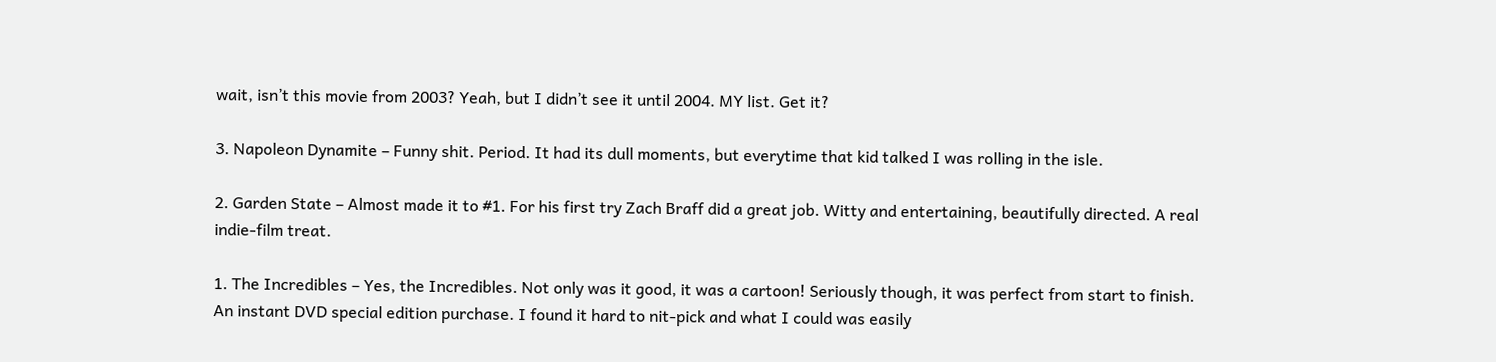wait, isn’t this movie from 2003? Yeah, but I didn’t see it until 2004. MY list. Get it?

3. Napoleon Dynamite – Funny shit. Period. It had its dull moments, but everytime that kid talked I was rolling in the isle.

2. Garden State – Almost made it to #1. For his first try Zach Braff did a great job. Witty and entertaining, beautifully directed. A real indie-film treat.

1. The Incredibles – Yes, the Incredibles. Not only was it good, it was a cartoon! Seriously though, it was perfect from start to finish. An instant DVD special edition purchase. I found it hard to nit-pick and what I could was easily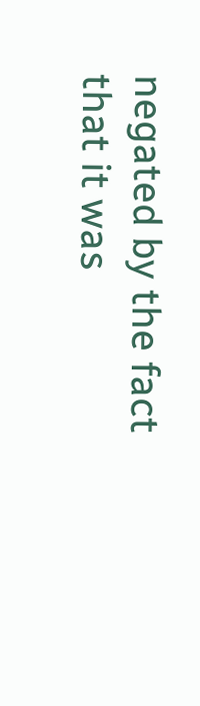negated by the fact that it was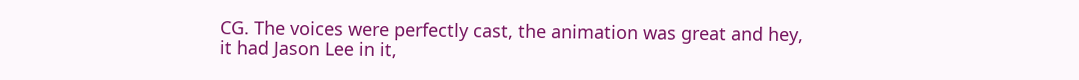CG. The voices were perfectly cast, the animation was great and hey, it had Jason Lee in it,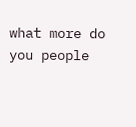what more do you people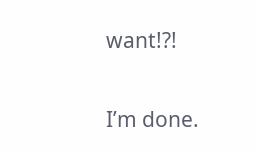want!?!

I’m done.